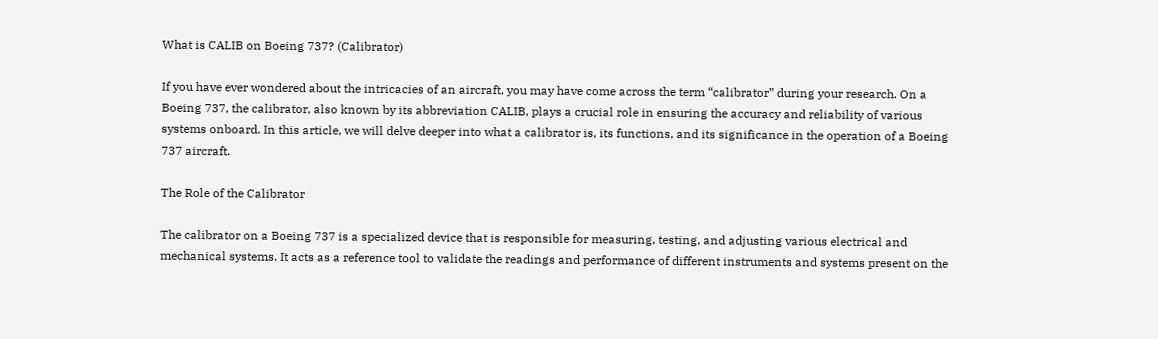What is CALIB on Boeing 737? (Calibrator)

If you have ever wondered about the intricacies of an aircraft, you may have come across the term “calibrator” during your research. On a Boeing 737, the calibrator, also known by its abbreviation CALIB, plays a crucial role in ensuring the accuracy and reliability of various systems onboard. In this article, we will delve deeper into what a calibrator is, its functions, and its significance in the operation of a Boeing 737 aircraft.

The Role of the Calibrator

The calibrator on a Boeing 737 is a specialized device that is responsible for measuring, testing, and adjusting various electrical and mechanical systems. It acts as a reference tool to validate the readings and performance of different instruments and systems present on the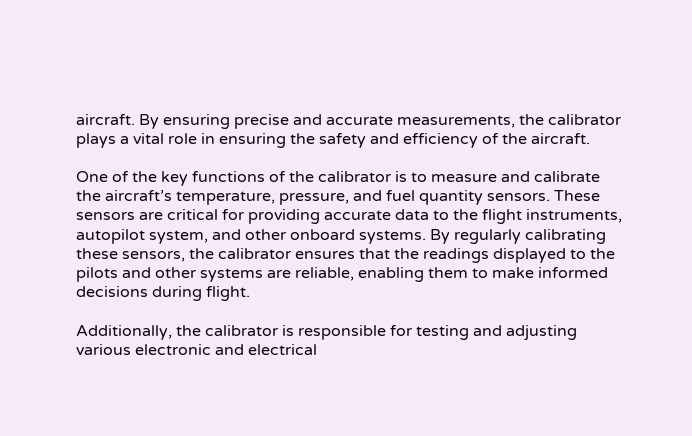aircraft. By ensuring precise and accurate measurements, the calibrator plays a vital role in ensuring the safety and efficiency of the aircraft.

One of the key functions of the calibrator is to measure and calibrate the aircraft’s temperature, pressure, and fuel quantity sensors. These sensors are critical for providing accurate data to the flight instruments, autopilot system, and other onboard systems. By regularly calibrating these sensors, the calibrator ensures that the readings displayed to the pilots and other systems are reliable, enabling them to make informed decisions during flight.

Additionally, the calibrator is responsible for testing and adjusting various electronic and electrical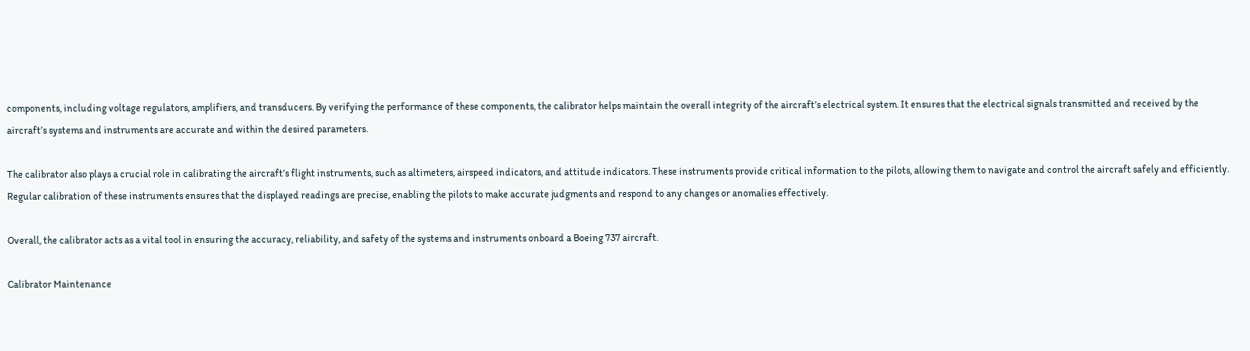components, including voltage regulators, amplifiers, and transducers. By verifying the performance of these components, the calibrator helps maintain the overall integrity of the aircraft’s electrical system. It ensures that the electrical signals transmitted and received by the aircraft’s systems and instruments are accurate and within the desired parameters.

The calibrator also plays a crucial role in calibrating the aircraft’s flight instruments, such as altimeters, airspeed indicators, and attitude indicators. These instruments provide critical information to the pilots, allowing them to navigate and control the aircraft safely and efficiently. Regular calibration of these instruments ensures that the displayed readings are precise, enabling the pilots to make accurate judgments and respond to any changes or anomalies effectively.

Overall, the calibrator acts as a vital tool in ensuring the accuracy, reliability, and safety of the systems and instruments onboard a Boeing 737 aircraft.

Calibrator Maintenance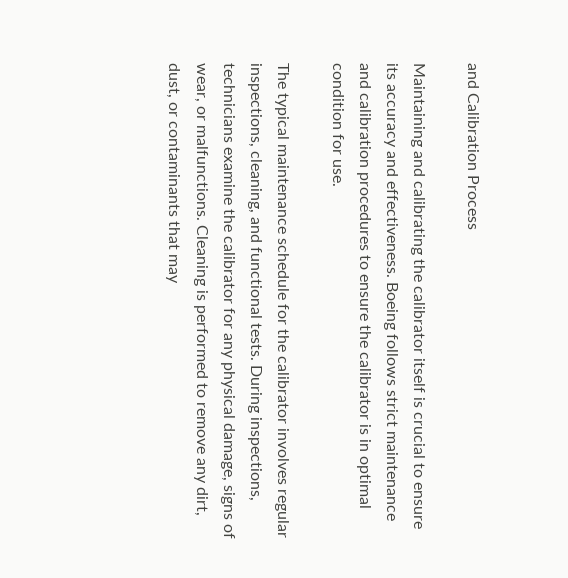and Calibration Process

Maintaining and calibrating the calibrator itself is crucial to ensure its accuracy and effectiveness. Boeing follows strict maintenance and calibration procedures to ensure the calibrator is in optimal condition for use.

The typical maintenance schedule for the calibrator involves regular inspections, cleaning, and functional tests. During inspections, technicians examine the calibrator for any physical damage, signs of wear, or malfunctions. Cleaning is performed to remove any dirt, dust, or contaminants that may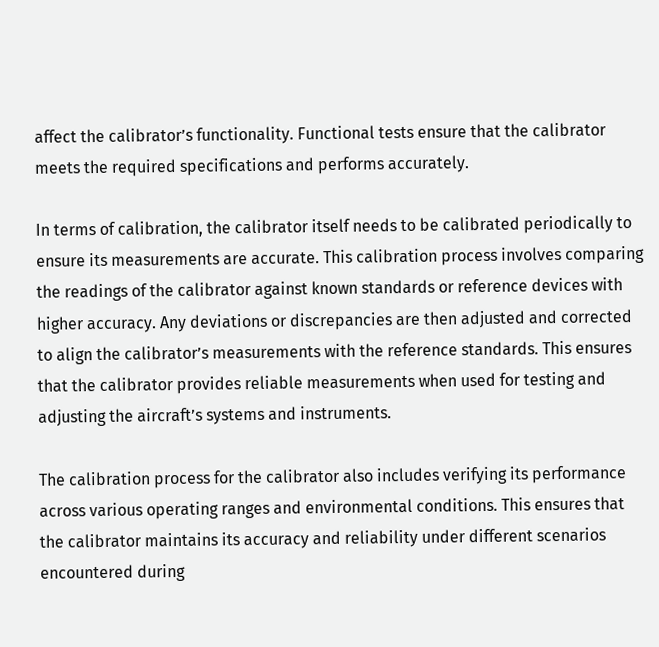affect the calibrator’s functionality. Functional tests ensure that the calibrator meets the required specifications and performs accurately.

In terms of calibration, the calibrator itself needs to be calibrated periodically to ensure its measurements are accurate. This calibration process involves comparing the readings of the calibrator against known standards or reference devices with higher accuracy. Any deviations or discrepancies are then adjusted and corrected to align the calibrator’s measurements with the reference standards. This ensures that the calibrator provides reliable measurements when used for testing and adjusting the aircraft’s systems and instruments.

The calibration process for the calibrator also includes verifying its performance across various operating ranges and environmental conditions. This ensures that the calibrator maintains its accuracy and reliability under different scenarios encountered during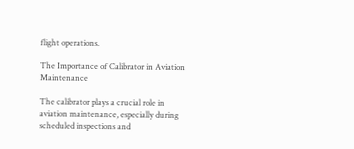flight operations.

The Importance of Calibrator in Aviation Maintenance

The calibrator plays a crucial role in aviation maintenance, especially during scheduled inspections and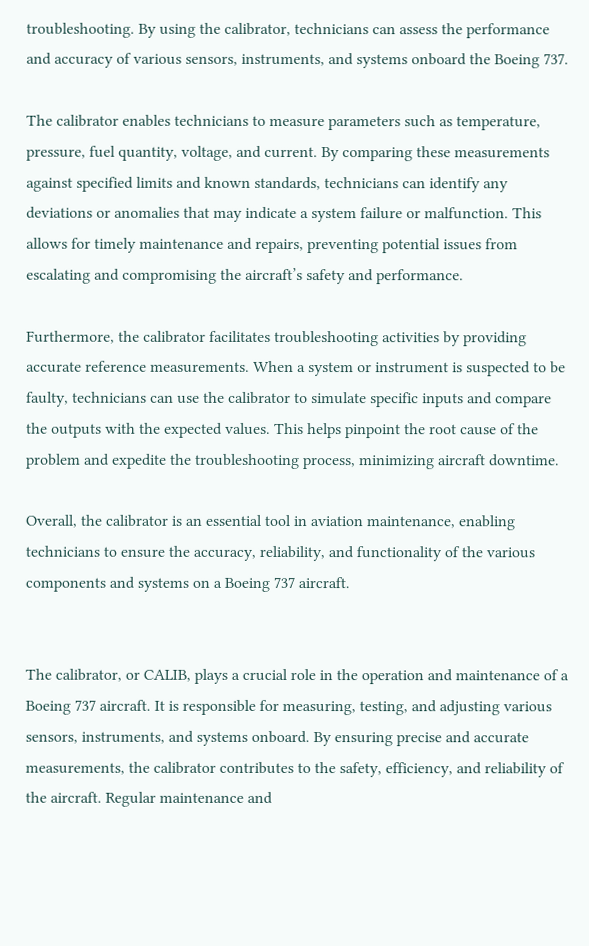troubleshooting. By using the calibrator, technicians can assess the performance and accuracy of various sensors, instruments, and systems onboard the Boeing 737.

The calibrator enables technicians to measure parameters such as temperature, pressure, fuel quantity, voltage, and current. By comparing these measurements against specified limits and known standards, technicians can identify any deviations or anomalies that may indicate a system failure or malfunction. This allows for timely maintenance and repairs, preventing potential issues from escalating and compromising the aircraft’s safety and performance.

Furthermore, the calibrator facilitates troubleshooting activities by providing accurate reference measurements. When a system or instrument is suspected to be faulty, technicians can use the calibrator to simulate specific inputs and compare the outputs with the expected values. This helps pinpoint the root cause of the problem and expedite the troubleshooting process, minimizing aircraft downtime.

Overall, the calibrator is an essential tool in aviation maintenance, enabling technicians to ensure the accuracy, reliability, and functionality of the various components and systems on a Boeing 737 aircraft.


The calibrator, or CALIB, plays a crucial role in the operation and maintenance of a Boeing 737 aircraft. It is responsible for measuring, testing, and adjusting various sensors, instruments, and systems onboard. By ensuring precise and accurate measurements, the calibrator contributes to the safety, efficiency, and reliability of the aircraft. Regular maintenance and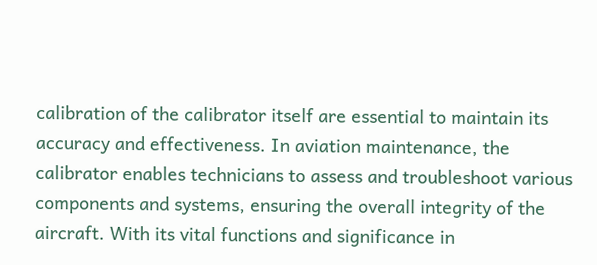calibration of the calibrator itself are essential to maintain its accuracy and effectiveness. In aviation maintenance, the calibrator enables technicians to assess and troubleshoot various components and systems, ensuring the overall integrity of the aircraft. With its vital functions and significance in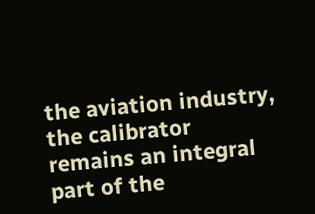the aviation industry, the calibrator remains an integral part of the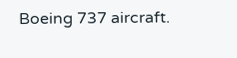Boeing 737 aircraft.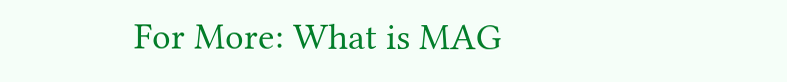For More: What is MAG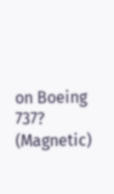on Boeing 737? (Magnetic)